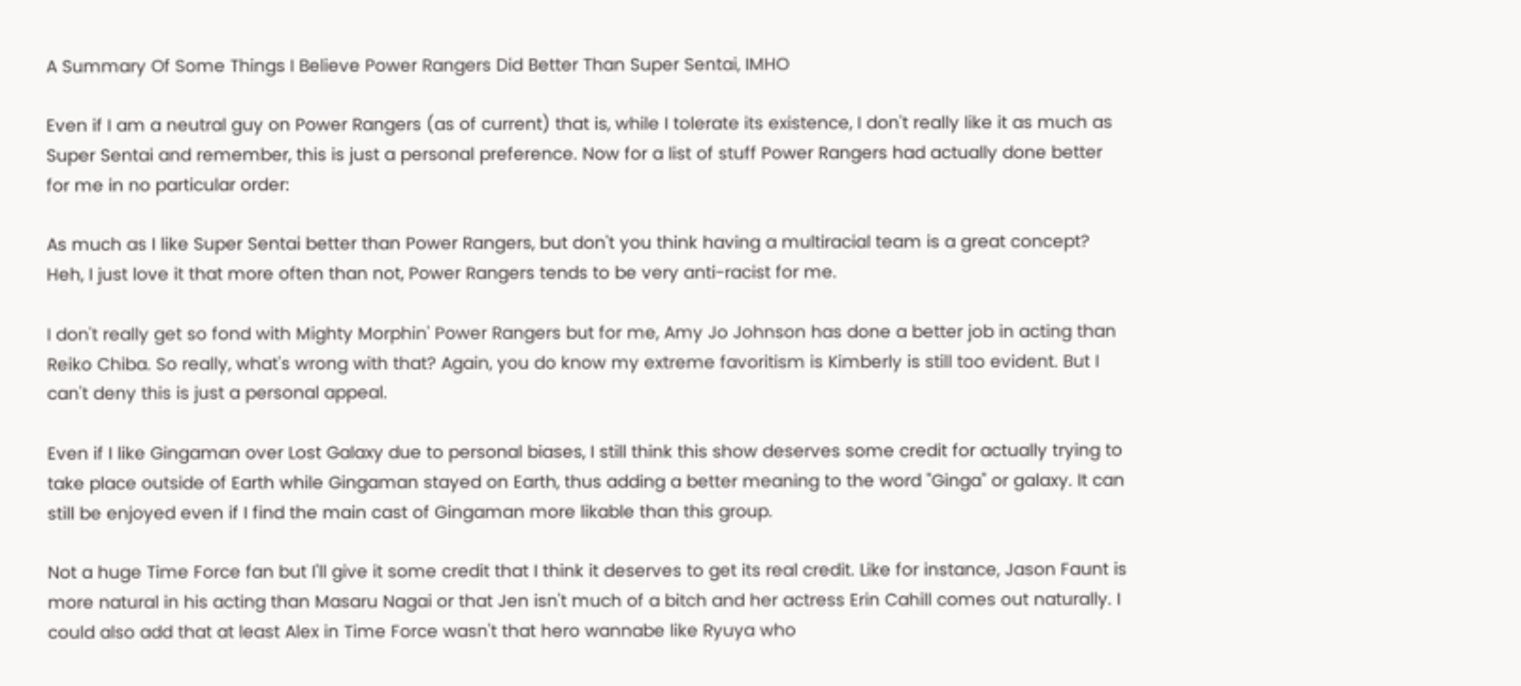A Summary Of Some Things I Believe Power Rangers Did Better Than Super Sentai, IMHO

Even if I am a neutral guy on Power Rangers (as of current) that is, while I tolerate its existence, I don't really like it as much as Super Sentai and remember, this is just a personal preference. Now for a list of stuff Power Rangers had actually done better for me in no particular order:

As much as I like Super Sentai better than Power Rangers, but don't you think having a multiracial team is a great concept? Heh, I just love it that more often than not, Power Rangers tends to be very anti-racist for me.

I don't really get so fond with Mighty Morphin' Power Rangers but for me, Amy Jo Johnson has done a better job in acting than Reiko Chiba. So really, what's wrong with that? Again, you do know my extreme favoritism is Kimberly is still too evident. But I can't deny this is just a personal appeal.

Even if I like Gingaman over Lost Galaxy due to personal biases, I still think this show deserves some credit for actually trying to take place outside of Earth while Gingaman stayed on Earth, thus adding a better meaning to the word "Ginga" or galaxy. It can still be enjoyed even if I find the main cast of Gingaman more likable than this group.

Not a huge Time Force fan but I'll give it some credit that I think it deserves to get its real credit. Like for instance, Jason Faunt is more natural in his acting than Masaru Nagai or that Jen isn't much of a bitch and her actress Erin Cahill comes out naturally. I could also add that at least Alex in Time Force wasn't that hero wannabe like Ryuya who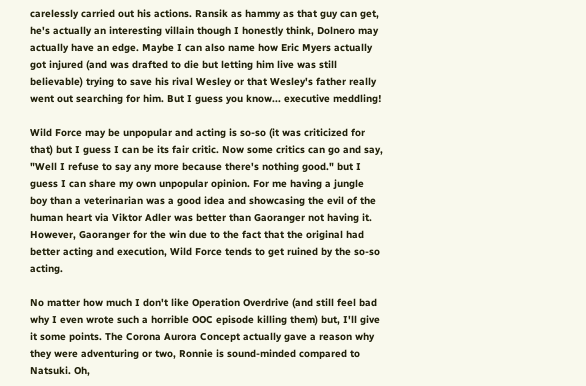carelessly carried out his actions. Ransik as hammy as that guy can get, he's actually an interesting villain though I honestly think, Dolnero may actually have an edge. Maybe I can also name how Eric Myers actually got injured (and was drafted to die but letting him live was still believable) trying to save his rival Wesley or that Wesley's father really went out searching for him. But I guess you know... executive meddling!

Wild Force may be unpopular and acting is so-so (it was criticized for that) but I guess I can be its fair critic. Now some critics can go and say, "Well I refuse to say any more because there's nothing good." but I guess I can share my own unpopular opinion. For me having a jungle boy than a veterinarian was a good idea and showcasing the evil of the human heart via Viktor Adler was better than Gaoranger not having it. However, Gaoranger for the win due to the fact that the original had better acting and execution, Wild Force tends to get ruined by the so-so acting.

No matter how much I don't like Operation Overdrive (and still feel bad why I even wrote such a horrible OOC episode killing them) but, I'll give it some points. The Corona Aurora Concept actually gave a reason why they were adventuring or two, Ronnie is sound-minded compared to Natsuki. Oh,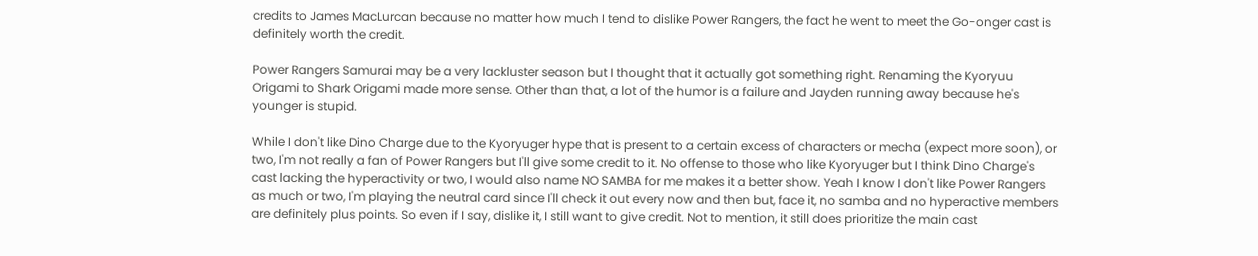credits to James MacLurcan because no matter how much I tend to dislike Power Rangers, the fact he went to meet the Go-onger cast is definitely worth the credit.

Power Rangers Samurai may be a very lackluster season but I thought that it actually got something right. Renaming the Kyoryuu Origami to Shark Origami made more sense. Other than that, a lot of the humor is a failure and Jayden running away because he's younger is stupid.

While I don't like Dino Charge due to the Kyoryuger hype that is present to a certain excess of characters or mecha (expect more soon), or two, I'm not really a fan of Power Rangers but I'll give some credit to it. No offense to those who like Kyoryuger but I think Dino Charge's cast lacking the hyperactivity or two, I would also name NO SAMBA for me makes it a better show. Yeah I know I don't like Power Rangers as much or two, I'm playing the neutral card since I'll check it out every now and then but, face it, no samba and no hyperactive members are definitely plus points. So even if I say, dislike it, I still want to give credit. Not to mention, it still does prioritize the main cast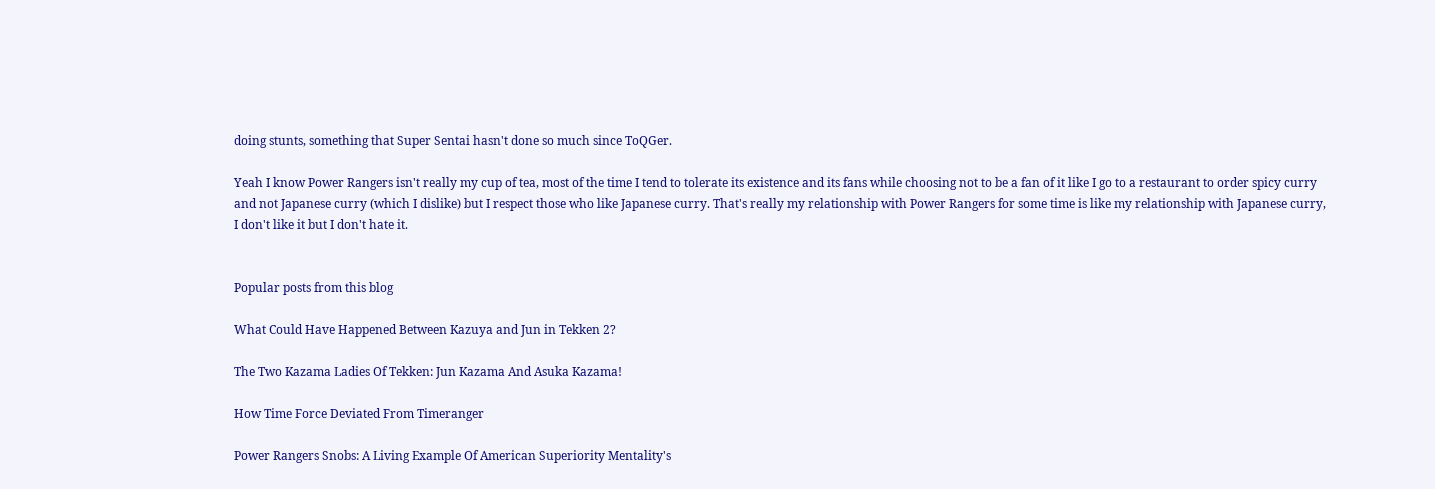doing stunts, something that Super Sentai hasn't done so much since ToQGer.

Yeah I know Power Rangers isn't really my cup of tea, most of the time I tend to tolerate its existence and its fans while choosing not to be a fan of it like I go to a restaurant to order spicy curry and not Japanese curry (which I dislike) but I respect those who like Japanese curry. That's really my relationship with Power Rangers for some time is like my relationship with Japanese curry, I don't like it but I don't hate it.


Popular posts from this blog

What Could Have Happened Between Kazuya and Jun in Tekken 2?

The Two Kazama Ladies Of Tekken: Jun Kazama And Asuka Kazama!

How Time Force Deviated From Timeranger

Power Rangers Snobs: A Living Example Of American Superiority Mentality's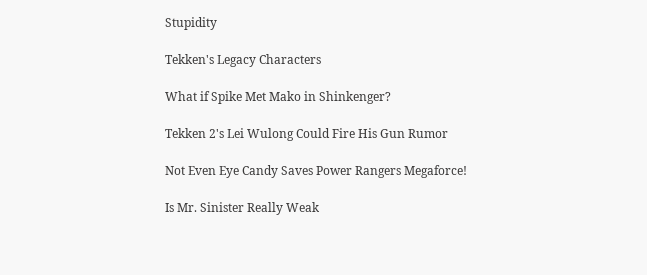Stupidity

Tekken's Legacy Characters

What if Spike Met Mako in Shinkenger?

Tekken 2's Lei Wulong Could Fire His Gun Rumor

Not Even Eye Candy Saves Power Rangers Megaforce!

Is Mr. Sinister Really Weak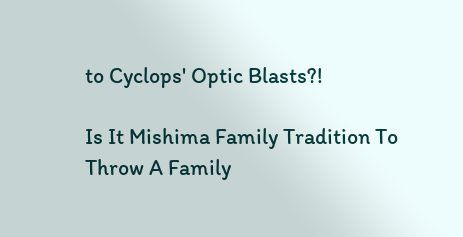to Cyclops' Optic Blasts?!

Is It Mishima Family Tradition To Throw A Family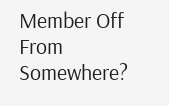Member Off From Somewhere?